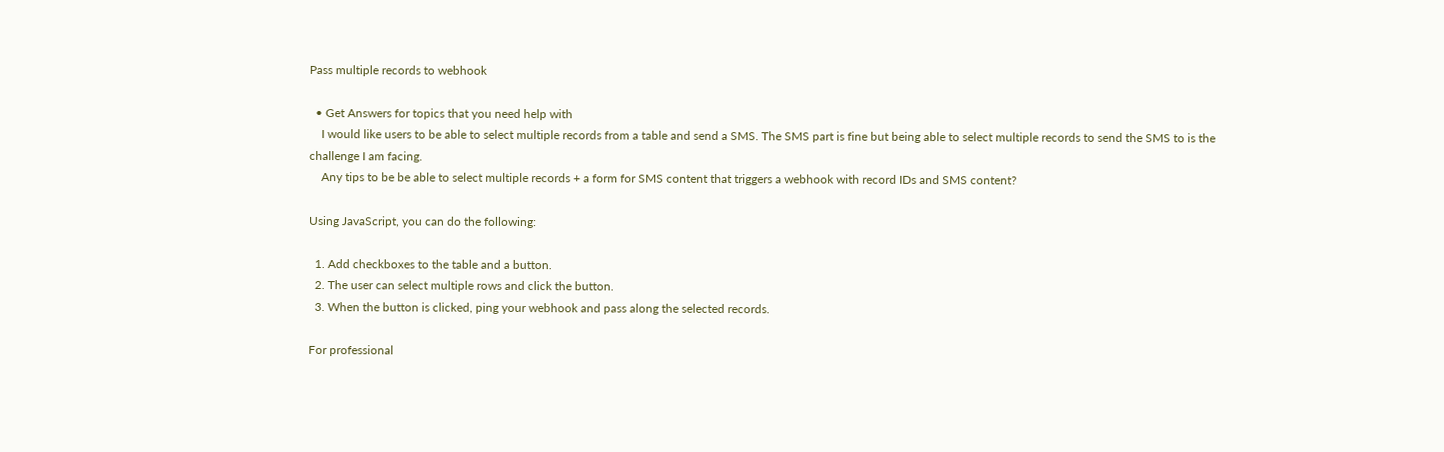Pass multiple records to webhook

  • Get Answers for topics that you need help with
    I would like users to be able to select multiple records from a table and send a SMS. The SMS part is fine but being able to select multiple records to send the SMS to is the challenge I am facing.
    Any tips to be be able to select multiple records + a form for SMS content that triggers a webhook with record IDs and SMS content?

Using JavaScript, you can do the following:

  1. Add checkboxes to the table and a button.
  2. The user can select multiple rows and click the button.
  3. When the button is clicked, ping your webhook and pass along the selected records.

For professional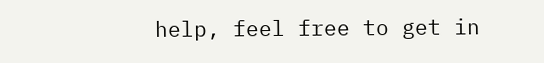help, feel free to get in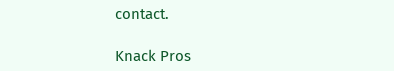contact.

Knack Pros